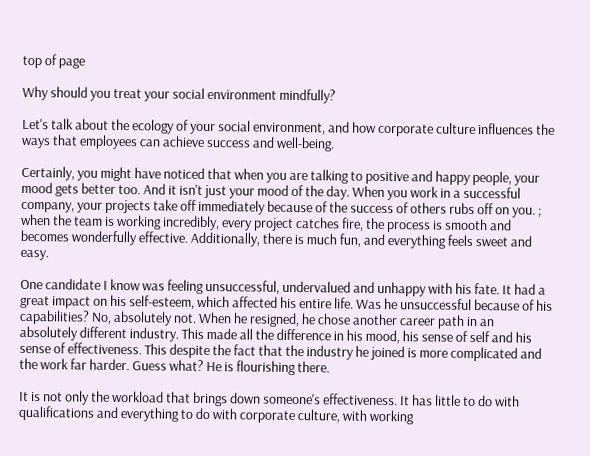top of page

Why should you treat your social environment mindfully?

Let's talk about the ecology of your social environment, and how corporate culture influences the ways that employees can achieve success and well-being.

Certainly, you might have noticed that when you are talking to positive and happy people, your mood gets better too. And it isn't just your mood of the day. When you work in a successful company, your projects take off immediately because of the success of others rubs off on you. ; when the team is working incredibly, every project catches fire, the process is smooth and becomes wonderfully effective. Additionally, there is much fun, and everything feels sweet and easy.

One candidate I know was feeling unsuccessful, undervalued and unhappy with his fate. It had a great impact on his self-esteem, which affected his entire life. Was he unsuccessful because of his capabilities? No, absolutely not. When he resigned, he chose another career path in an absolutely different industry. This made all the difference in his mood, his sense of self and his sense of effectiveness. This despite the fact that the industry he joined is more complicated and the work far harder. Guess what? He is flourishing there.

It is not only the workload that brings down someone's effectiveness. It has little to do with qualifications and everything to do with corporate culture, with working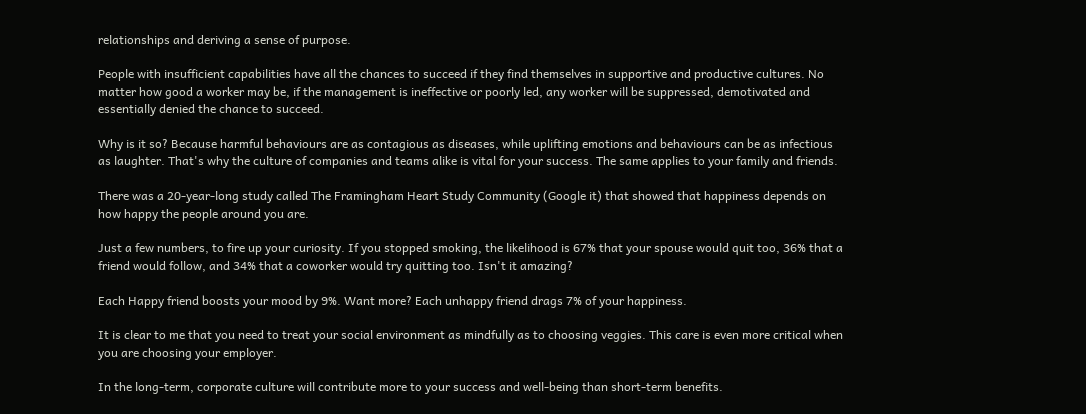relationships and deriving a sense of purpose.

People with insufficient capabilities have all the chances to succeed if they find themselves in supportive and productive cultures. No matter how good a worker may be, if the management is ineffective or poorly led, any worker will be suppressed, demotivated and essentially denied the chance to succeed.

Why is it so? Because harmful behaviours are as contagious as diseases, while uplifting emotions and behaviours can be as infectious as laughter. That's why the culture of companies and teams alike is vital for your success. The same applies to your family and friends.

There was a 20-year-long study called The Framingham Heart Study Community (Google it) that showed that happiness depends on how happy the people around you are.

Just a few numbers, to fire up your curiosity. If you stopped smoking, the likelihood is 67% that your spouse would quit too, 36% that a friend would follow, and 34% that a coworker would try quitting too. Isn't it amazing?

Each Happy friend boosts your mood by 9%. Want more? Each unhappy friend drags 7% of your happiness.

It is clear to me that you need to treat your social environment as mindfully as to choosing veggies. This care is even more critical when you are choosing your employer.

In the long-term, corporate culture will contribute more to your success and well-being than short-term benefits.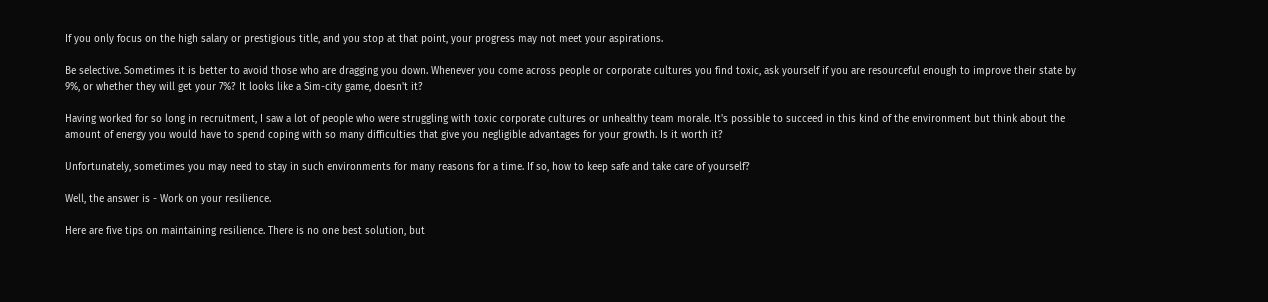If you only focus on the high salary or prestigious title, and you stop at that point, your progress may not meet your aspirations.

Be selective. Sometimes it is better to avoid those who are dragging you down. Whenever you come across people or corporate cultures you find toxic, ask yourself if you are resourceful enough to improve their state by 9%, or whether they will get your 7%? It looks like a Sim-city game, doesn't it?

Having worked for so long in recruitment, I saw a lot of people who were struggling with toxic corporate cultures or unhealthy team morale. It's possible to succeed in this kind of the environment but think about the amount of energy you would have to spend coping with so many difficulties that give you negligible advantages for your growth. Is it worth it?

Unfortunately, sometimes you may need to stay in such environments for many reasons for a time. If so, how to keep safe and take care of yourself?

Well, the answer is - Work on your resilience.

Here are five tips on maintaining resilience. There is no one best solution, but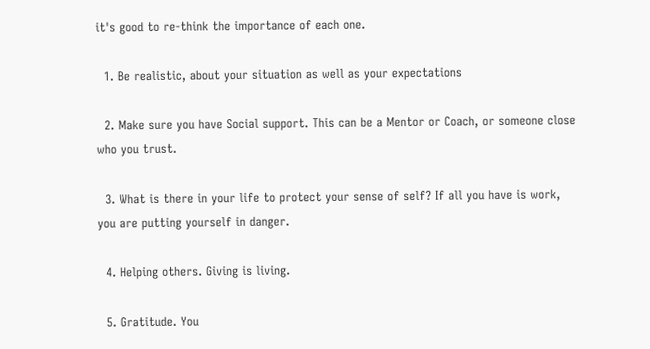it's good to re-think the importance of each one.

  1. Be realistic, about your situation as well as your expectations

  2. Make sure you have Social support. This can be a Mentor or Coach, or someone close who you trust.

  3. What is there in your life to protect your sense of self? If all you have is work, you are putting yourself in danger.

  4. Helping others. Giving is living.

  5. Gratitude. You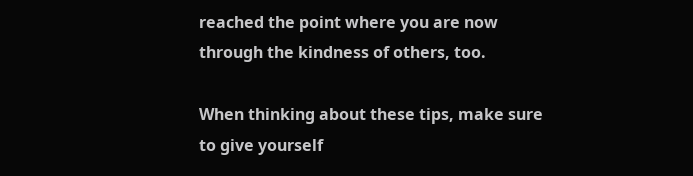reached the point where you are now through the kindness of others, too.

When thinking about these tips, make sure to give yourself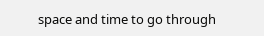space and time to go through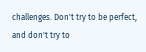challenges. Don't try to be perfect, and don't try to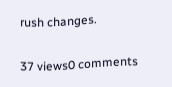rush changes.

37 views0 comments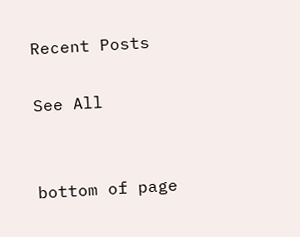Recent Posts

See All


bottom of page